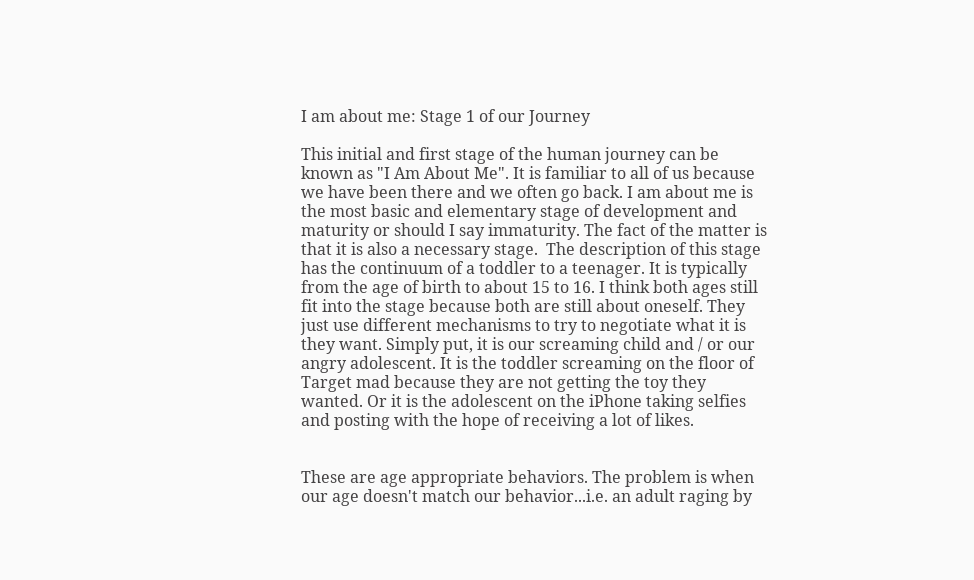I am about me: Stage 1 of our Journey

This initial and first stage of the human journey can be known as "I Am About Me". It is familiar to all of us because we have been there and we often go back. I am about me is the most basic and elementary stage of development and maturity or should I say immaturity. The fact of the matter is that it is also a necessary stage.  The description of this stage has the continuum of a toddler to a teenager. It is typically from the age of birth to about 15 to 16. I think both ages still fit into the stage because both are still about oneself. They just use different mechanisms to try to negotiate what it is they want. Simply put, it is our screaming child and / or our angry adolescent. It is the toddler screaming on the floor of Target mad because they are not getting the toy they wanted. Or it is the adolescent on the iPhone taking selfies and posting with the hope of receiving a lot of likes.


These are age appropriate behaviors. The problem is when our age doesn't match our behavior...i.e. an adult raging by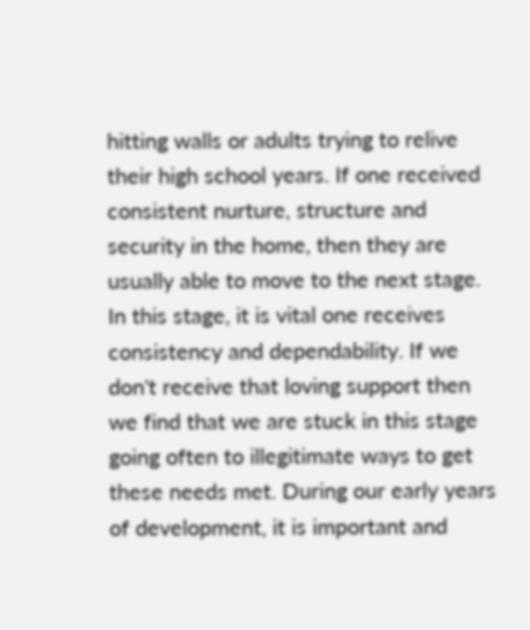hitting walls or adults trying to relive their high school years. If one received consistent nurture, structure and security in the home, then they are usually able to move to the next stage. In this stage, it is vital one receives consistency and dependability. If we don't receive that loving support then we find that we are stuck in this stage going often to illegitimate ways to get these needs met. During our early years of development, it is important and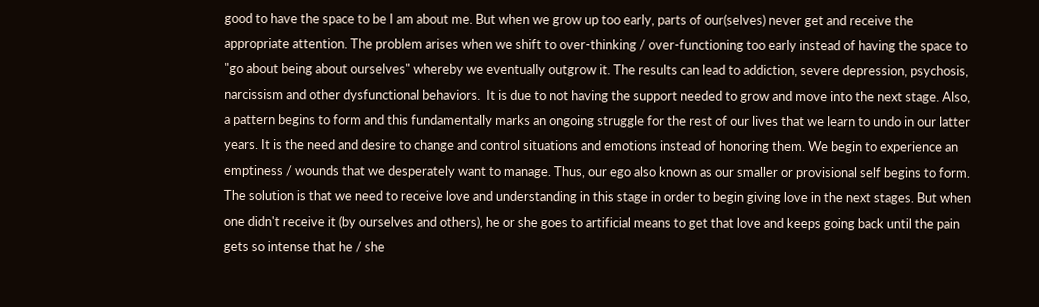good to have the space to be I am about me. But when we grow up too early, parts of our(selves) never get and receive the appropriate attention. The problem arises when we shift to over-thinking / over-functioning too early instead of having the space to "go about being about ourselves" whereby we eventually outgrow it. The results can lead to addiction, severe depression, psychosis, narcissism and other dysfunctional behaviors.  It is due to not having the support needed to grow and move into the next stage. Also, a pattern begins to form and this fundamentally marks an ongoing struggle for the rest of our lives that we learn to undo in our latter years. It is the need and desire to change and control situations and emotions instead of honoring them. We begin to experience an emptiness / wounds that we desperately want to manage. Thus, our ego also known as our smaller or provisional self begins to form. The solution is that we need to receive love and understanding in this stage in order to begin giving love in the next stages. But when one didn't receive it (by ourselves and others), he or she goes to artificial means to get that love and keeps going back until the pain gets so intense that he / she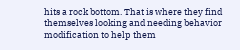hits a rock bottom. That is where they find themselves looking and needing behavior modification to help them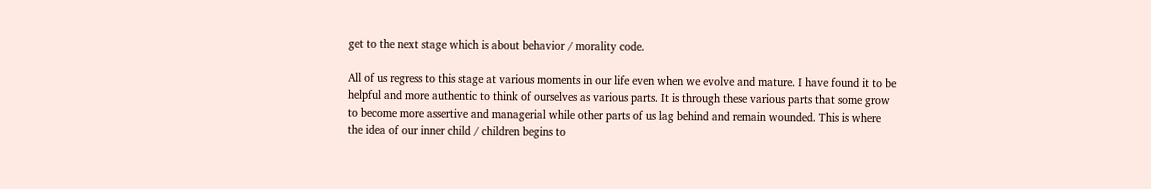get to the next stage which is about behavior / morality code.

All of us regress to this stage at various moments in our life even when we evolve and mature. I have found it to be helpful and more authentic to think of ourselves as various parts. It is through these various parts that some grow to become more assertive and managerial while other parts of us lag behind and remain wounded. This is where the idea of our inner child / children begins to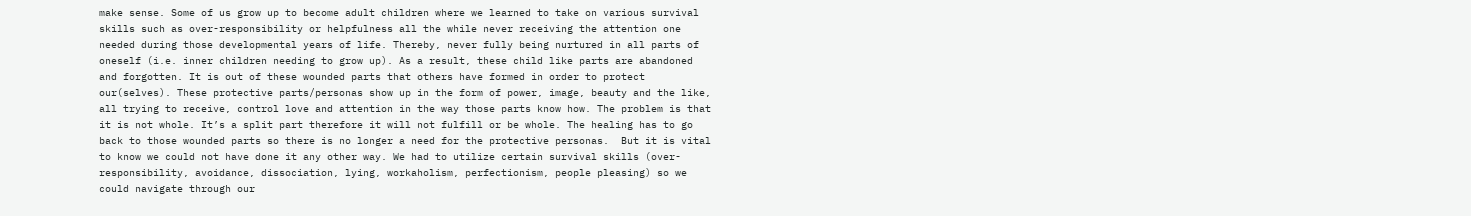make sense. Some of us grow up to become adult children where we learned to take on various survival skills such as over-responsibility or helpfulness all the while never receiving the attention one needed during those developmental years of life. Thereby, never fully being nurtured in all parts of oneself (i.e. inner children needing to grow up). As a result, these child like parts are abandoned and forgotten. It is out of these wounded parts that others have formed in order to protect our(selves). These protective parts/personas show up in the form of power, image, beauty and the like, all trying to receive, control love and attention in the way those parts know how. The problem is that it is not whole. It’s a split part therefore it will not fulfill or be whole. The healing has to go back to those wounded parts so there is no longer a need for the protective personas.  But it is vital to know we could not have done it any other way. We had to utilize certain survival skills (over-responsibility, avoidance, dissociation, lying, workaholism, perfectionism, people pleasing) so we could navigate through our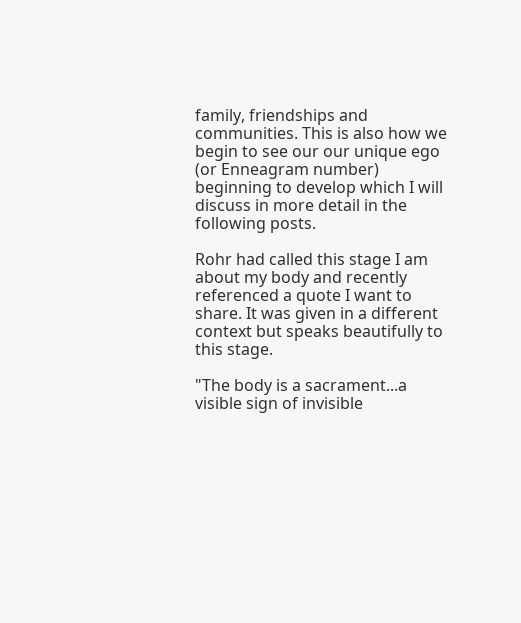family, friendships and communities. This is also how we begin to see our our unique ego (or Enneagram number) beginning to develop which I will discuss in more detail in the following posts.

Rohr had called this stage I am about my body and recently referenced a quote I want to share. It was given in a different context but speaks beautifully to this stage.

"The body is a sacrament...a visible sign of invisible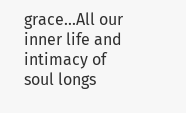grace...All our inner life and intimacy of soul longs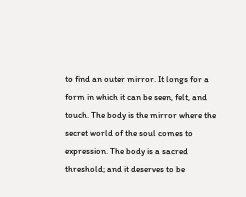to find an outer mirror. It longs for a form in which it can be seen, felt, and touch. The body is the mirror where the secret world of the soul comes to expression. The body is a sacred threshold; and it deserves to be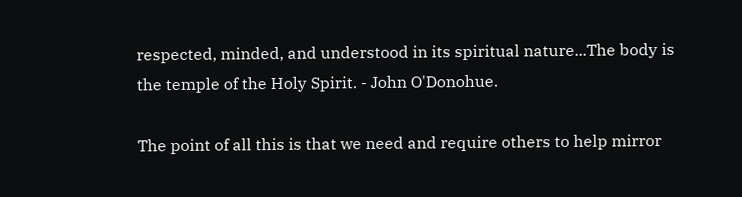respected, minded, and understood in its spiritual nature...The body is the temple of the Holy Spirit. - John O'Donohue.

The point of all this is that we need and require others to help mirror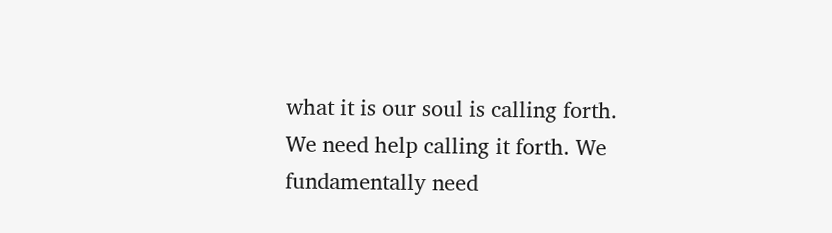what it is our soul is calling forth. We need help calling it forth. We fundamentally need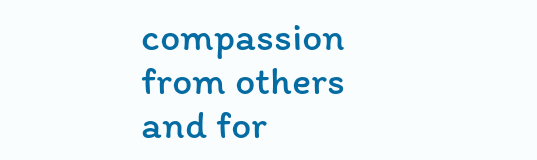compassion from others and for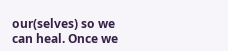our(selves) so we can heal. Once we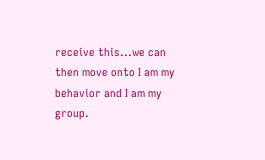receive this...we can then move onto I am my behavior and I am my group.